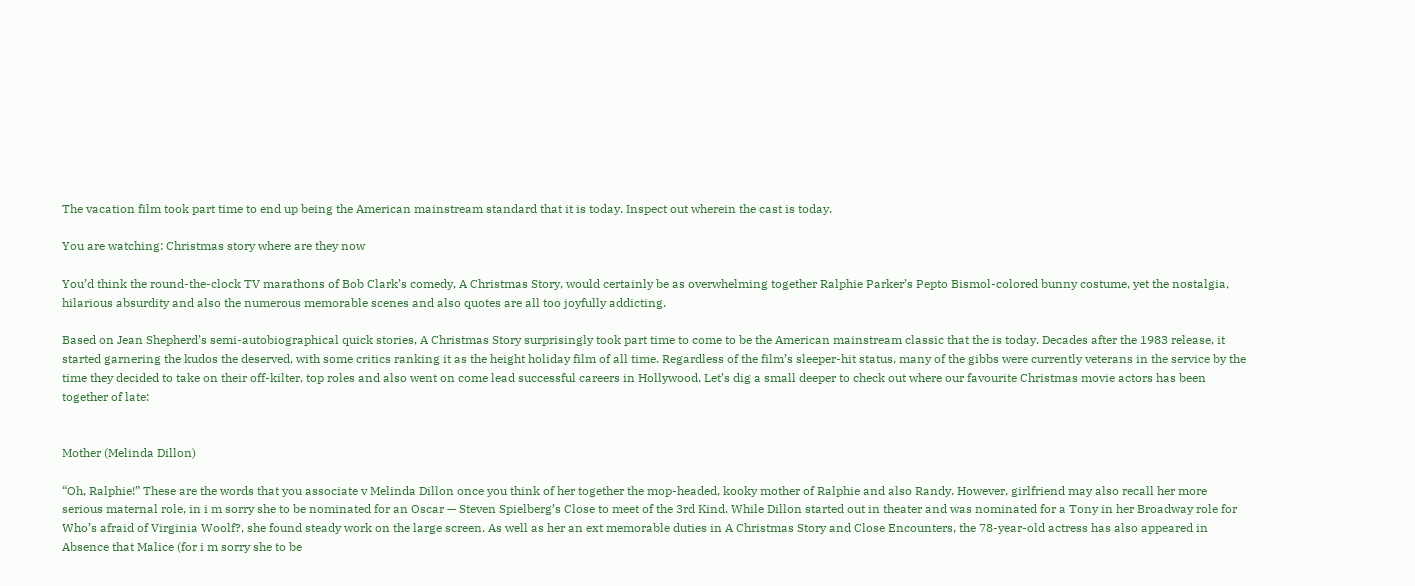The vacation film took part time to end up being the American mainstream standard that it is today. Inspect out wherein the cast is today.

You are watching: Christmas story where are they now

You’d think the round-the-clock TV marathons of Bob Clark’s comedy, A Christmas Story, would certainly be as overwhelming together Ralphie Parker’s Pepto Bismol-colored bunny costume, yet the nostalgia, hilarious absurdity and also the numerous memorable scenes and also quotes are all too joyfully addicting.

Based on Jean Shepherd’s semi-autobiographical quick stories, A Christmas Story surprisingly took part time to come to be the American mainstream classic that the is today. Decades after the 1983 release, it started garnering the kudos the deserved, with some critics ranking it as the height holiday film of all time. Regardless of the film’s sleeper-hit status, many of the gibbs were currently veterans in the service by the time they decided to take on their off-kilter, top roles and also went on come lead successful careers in Hollywood. Let’s dig a small deeper to check out where our favourite Christmas movie actors has been together of late:


Mother (Melinda Dillon)

“Oh, Ralphie!” These are the words that you associate v Melinda Dillon once you think of her together the mop-headed, kooky mother of Ralphie and also Randy. However, girlfriend may also recall her more serious maternal role, in i m sorry she to be nominated for an Oscar — Steven Spielberg’s Close to meet of the 3rd Kind. While Dillon started out in theater and was nominated for a Tony in her Broadway role for Who’s afraid of Virginia Woolf?, she found steady work on the large screen. As well as her an ext memorable duties in A Christmas Story and Close Encounters, the 78-year-old actress has also appeared in Absence that Malice (for i m sorry she to be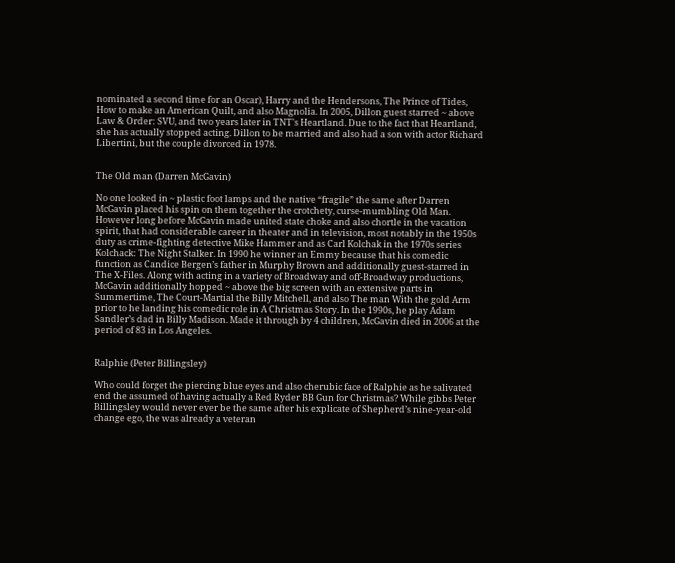nominated a second time for an Oscar), Harry and the Hendersons, The Prince of Tides, How to make an American Quilt, and also Magnolia. In 2005, Dillon guest starred ~ above Law & Order: SVU, and two years later in TNT's Heartland. Due to the fact that Heartland, she has actually stopped acting. Dillon to be married and also had a son with actor Richard Libertini, but the couple divorced in 1978.


The Old man (Darren McGavin)

No one looked in ~ plastic foot lamps and the native “fragile” the same after Darren McGavin placed his spin on them together the crotchety, curse-mumbling Old Man. However long before McGavin made united state choke and also chortle in the vacation spirit, that had considerable career in theater and in television, most notably in the 1950s duty as crime-fighting detective Mike Hammer and as Carl Kolchak in the 1970s series Kolchack: The Night Stalker. In 1990 he winner an Emmy because that his comedic function as Candice Bergen’s father in Murphy Brown and additionally guest-starred in The X-Files. Along with acting in a variety of Broadway and off-Broadway productions, McGavin additionally hopped ~ above the big screen with an extensive parts in Summertime, The Court-Martial the Billy Mitchell, and also The man With the gold Arm prior to he landing his comedic role in A Christmas Story. In the 1990s, he play Adam Sandler’s dad in Billy Madison. Made it through by 4 children, McGavin died in 2006 at the period of 83 in Los Angeles.


Ralphie (Peter Billingsley)

Who could forget the piercing blue eyes and also cherubic face of Ralphie as he salivated end the assumed of having actually a Red Ryder BB Gun for Christmas? While gibbs Peter Billingsley would never ever be the same after his explicate of Shepherd’s nine-year-old change ego, the was already a veteran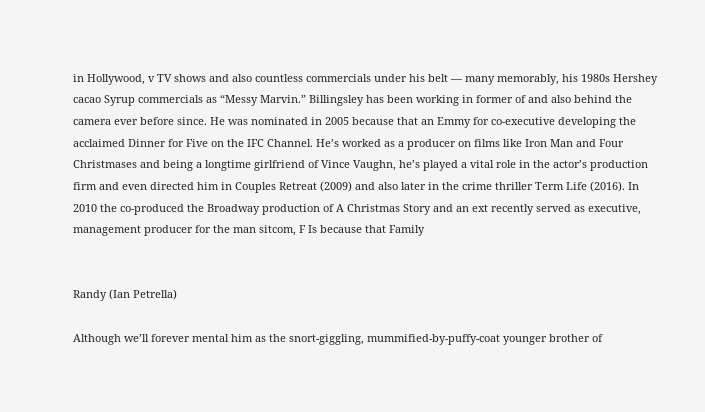in Hollywood, v TV shows and also countless commercials under his belt — many memorably, his 1980s Hershey cacao Syrup commercials as “Messy Marvin.” Billingsley has been working in former of and also behind the camera ever before since. He was nominated in 2005 because that an Emmy for co-executive developing the acclaimed Dinner for Five on the IFC Channel. He’s worked as a producer on films like Iron Man and Four Christmases and being a longtime girlfriend of Vince Vaughn, he’s played a vital role in the actor’s production firm and even directed him in Couples Retreat (2009) and also later in the crime thriller Term Life (2016). In 2010 the co-produced the Broadway production of A Christmas Story and an ext recently served as executive, management producer for the man sitcom, F Is because that Family


Randy (Ian Petrella)

Although we’ll forever mental him as the snort-giggling, mummified-by-puffy-coat younger brother of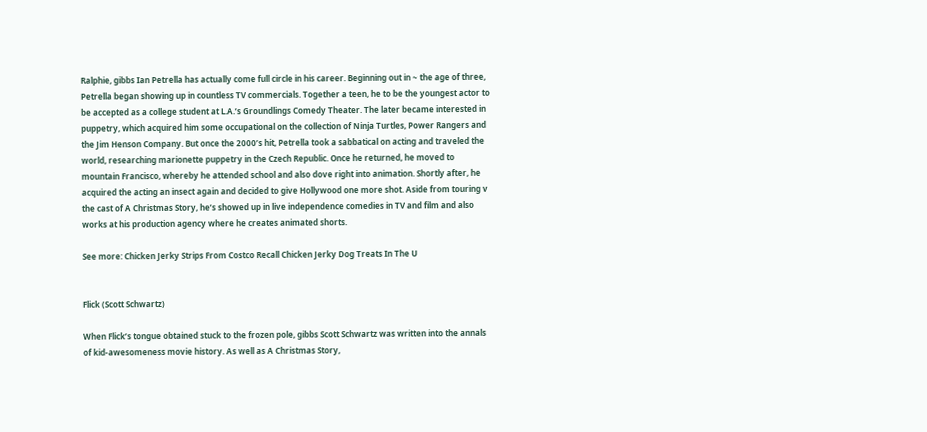Ralphie, gibbs Ian Petrella has actually come full circle in his career. Beginning out in ~ the age of three, Petrella began showing up in countless TV commercials. Together a teen, he to be the youngest actor to be accepted as a college student at L.A.’s Groundlings Comedy Theater. The later became interested in puppetry, which acquired him some occupational on the collection of Ninja Turtles, Power Rangers and the Jim Henson Company. But once the 2000’s hit, Petrella took a sabbatical on acting and traveled the world, researching marionette puppetry in the Czech Republic. Once he returned, he moved to mountain Francisco, whereby he attended school and also dove right into animation. Shortly after, he acquired the acting an insect again and decided to give Hollywood one more shot. Aside from touring v the cast of A Christmas Story, he’s showed up in live independence comedies in TV and film and also works at his production agency where he creates animated shorts.

See more: Chicken Jerky Strips From Costco Recall Chicken Jerky Dog Treats In The U


Flick (Scott Schwartz)

When Flick’s tongue obtained stuck to the frozen pole, gibbs Scott Schwartz was written into the annals of kid-awesomeness movie history. As well as A Christmas Story,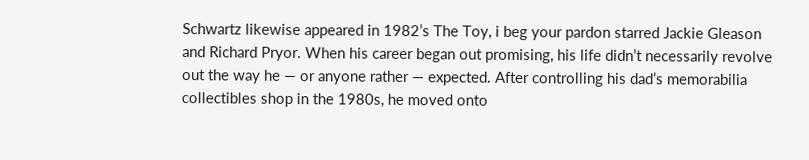Schwartz likewise appeared in 1982’s The Toy, i beg your pardon starred Jackie Gleason and Richard Pryor. When his career began out promising, his life didn’t necessarily revolve out the way he — or anyone rather — expected. After controlling his dad’s memorabilia collectibles shop in the 1980s, he moved onto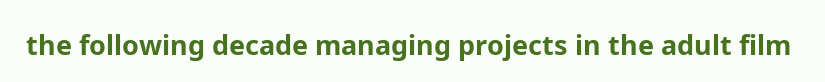the following decade managing projects in the adult film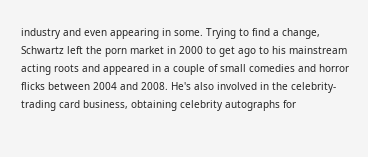industry and even appearing in some. Trying to find a change, Schwartz left the porn market in 2000 to get ago to his mainstream acting roots and appeared in a couple of small comedies and horror flicks between 2004 and 2008. He's also involved in the celebrity-trading card business, obtaining celebrity autographs for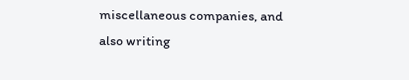miscellaneous companies, and also writing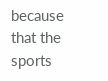because that the sports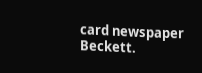card newspaper Beckett.